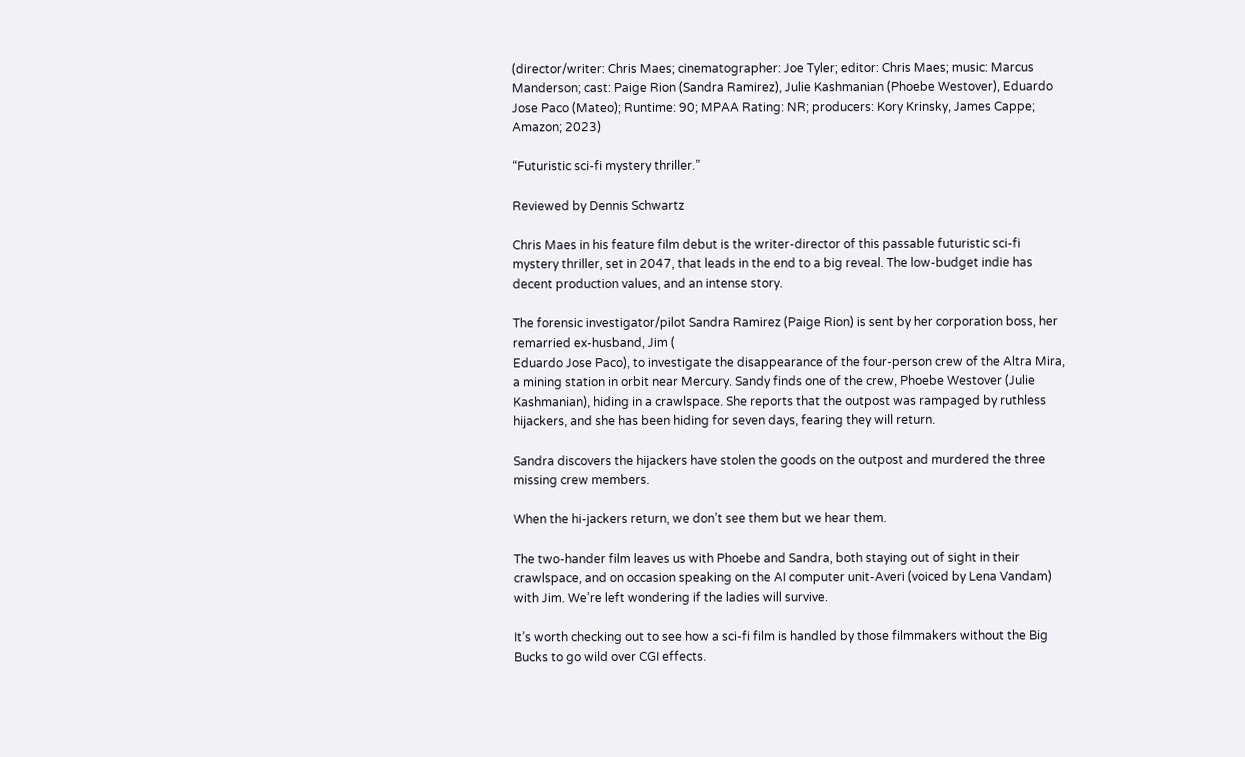(director/writer: Chris Maes; cinematographer: Joe Tyler; editor: Chris Maes; music: Marcus Manderson; cast: Paige Rion (Sandra Ramirez), Julie Kashmanian (Phoebe Westover), Eduardo Jose Paco (Mateo); Runtime: 90; MPAA Rating: NR; producers: Kory Krinsky, James Cappe; Amazon; 2023)

“Futuristic sci-fi mystery thriller.”

Reviewed by Dennis Schwartz

Chris Maes in his feature film debut is the writer-director of this passable futuristic sci-fi mystery thriller, set in 2047, that leads in the end to a big reveal. The low-budget indie has decent production values, and an intense story.

The forensic investigator/pilot Sandra Ramirez (Paige Rion) is sent by her corporation boss, her remarried ex-husband, Jim (
Eduardo Jose Paco), to investigate the disappearance of the four-person crew of the Altra Mira, a mining station in orbit near Mercury. Sandy finds one of the crew, Phoebe Westover (Julie Kashmanian), hiding in a crawlspace. She reports that the outpost was rampaged by ruthless hijackers, and she has been hiding for seven days, fearing they will return.

Sandra discovers the hijackers have stolen the goods on the outpost and murdered the three missing crew members.

When the hi-jackers return, we don’t see them but we hear them.

The two-hander film leaves us with Phoebe and Sandra, both staying out of sight in their crawlspace, and on occasion speaking on the AI computer unit-Averi (voiced by Lena Vandam) with Jim. We’re left wondering if the ladies will survive.

It’s worth checking out to see how a sci-fi film is handled by those filmmakers without the Big Bucks to go wild over CGI effects.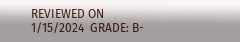REVIEWED ON 1/15/2024  GRADE: B-